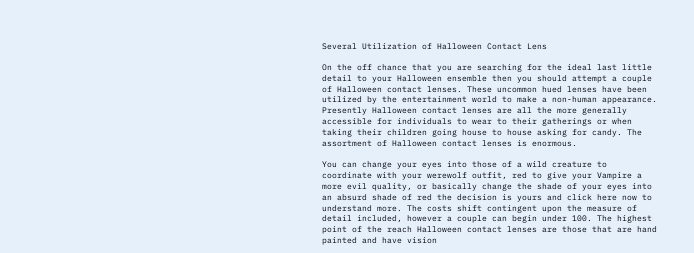Several Utilization of Halloween Contact Lens

On the off chance that you are searching for the ideal last little detail to your Halloween ensemble then you should attempt a couple of Halloween contact lenses. These uncommon hued lenses have been utilized by the entertainment world to make a non-human appearance. Presently Halloween contact lenses are all the more generally accessible for individuals to wear to their gatherings or when taking their children going house to house asking for candy. The assortment of Halloween contact lenses is enormous.

You can change your eyes into those of a wild creature to coordinate with your werewolf outfit, red to give your Vampire a more evil quality, or basically change the shade of your eyes into an absurd shade of red the decision is yours and click here now to understand more. The costs shift contingent upon the measure of detail included, however a couple can begin under 100. The highest point of the reach Halloween contact lenses are those that are hand painted and have vision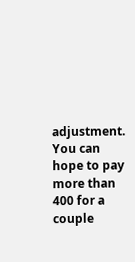adjustment. You can hope to pay more than 400 for a couple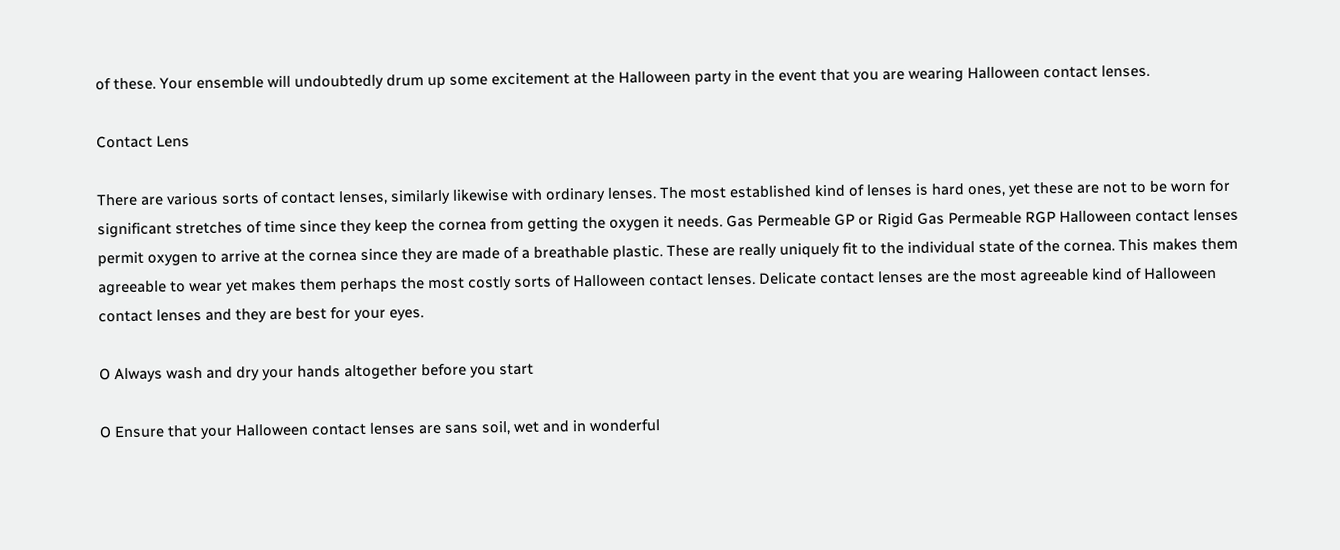of these. Your ensemble will undoubtedly drum up some excitement at the Halloween party in the event that you are wearing Halloween contact lenses.

Contact Lens

There are various sorts of contact lenses, similarly likewise with ordinary lenses. The most established kind of lenses is hard ones, yet these are not to be worn for significant stretches of time since they keep the cornea from getting the oxygen it needs. Gas Permeable GP or Rigid Gas Permeable RGP Halloween contact lenses permit oxygen to arrive at the cornea since they are made of a breathable plastic. These are really uniquely fit to the individual state of the cornea. This makes them agreeable to wear yet makes them perhaps the most costly sorts of Halloween contact lenses. Delicate contact lenses are the most agreeable kind of Halloween contact lenses and they are best for your eyes.

O Always wash and dry your hands altogether before you start

O Ensure that your Halloween contact lenses are sans soil, wet and in wonderful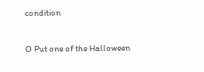condition

O Put one of the Halloween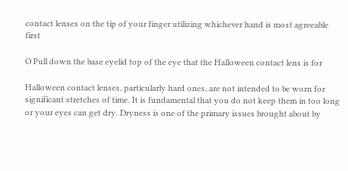contact lenses on the tip of your finger utilizing whichever hand is most agreeable first

O Pull down the base eyelid top of the eye that the Halloween contact lens is for

Halloween contact lenses, particularly hard ones, are not intended to be worn for significant stretches of time. It is fundamental that you do not keep them in too long or your eyes can get dry. Dryness is one of the primary issues brought about by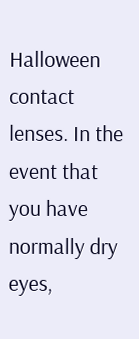Halloween contact lenses. In the event that you have normally dry eyes,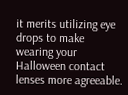it merits utilizing eye drops to make wearing your Halloween contact lenses more agreeable.